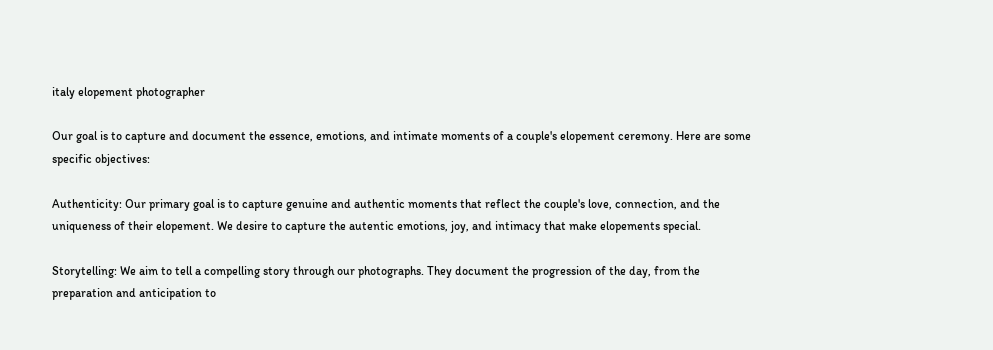italy elopement photographer

Our goal is to capture and document the essence, emotions, and intimate moments of a couple's elopement ceremony. Here are some specific objectives:

Authenticity: Our primary goal is to capture genuine and authentic moments that reflect the couple's love, connection, and the uniqueness of their elopement. We desire to capture the autentic emotions, joy, and intimacy that make elopements special.

Storytelling: We aim to tell a compelling story through our photographs. They document the progression of the day, from the preparation and anticipation to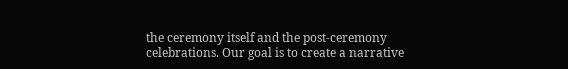the ceremony itself and the post-ceremony celebrations. Our goal is to create a narrative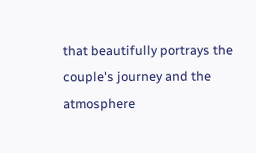that beautifully portrays the couple's journey and the atmosphere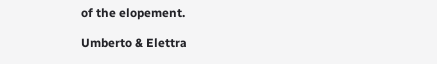of the elopement.

Umberto & Elettra